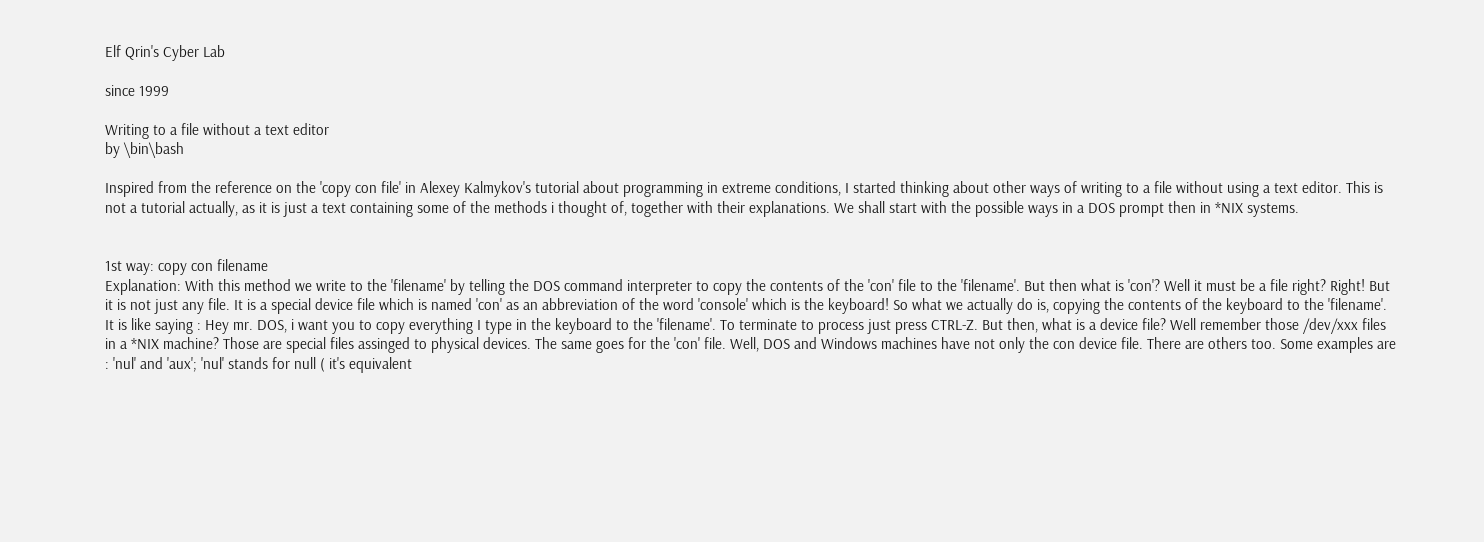Elf Qrin's Cyber Lab

since 1999

Writing to a file without a text editor
by \bin\bash

Inspired from the reference on the 'copy con file' in Alexey Kalmykov's tutorial about programming in extreme conditions, I started thinking about other ways of writing to a file without using a text editor. This is not a tutorial actually, as it is just a text containing some of the methods i thought of, together with their explanations. We shall start with the possible ways in a DOS prompt then in *NIX systems.


1st way: copy con filename
Explanation: With this method we write to the 'filename' by telling the DOS command interpreter to copy the contents of the 'con' file to the 'filename'. But then what is 'con'? Well it must be a file right? Right! But it is not just any file. It is a special device file which is named 'con' as an abbreviation of the word 'console' which is the keyboard! So what we actually do is, copying the contents of the keyboard to the 'filename'. It is like saying : Hey mr. DOS, i want you to copy everything I type in the keyboard to the 'filename'. To terminate to process just press CTRL-Z. But then, what is a device file? Well remember those /dev/xxx files in a *NIX machine? Those are special files assinged to physical devices. The same goes for the 'con' file. Well, DOS and Windows machines have not only the con device file. There are others too. Some examples are : 'nul' and 'aux'; 'nul' stands for null ( it's equivalent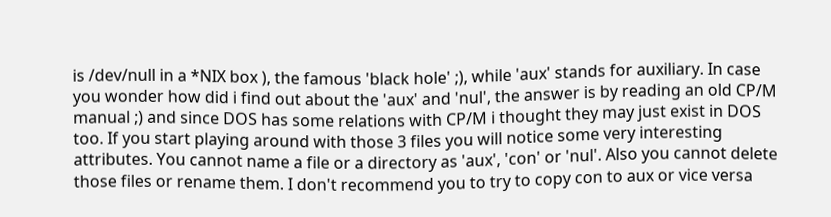is /dev/null in a *NIX box ), the famous 'black hole' ;), while 'aux' stands for auxiliary. In case you wonder how did i find out about the 'aux' and 'nul', the answer is by reading an old CP/M manual ;) and since DOS has some relations with CP/M i thought they may just exist in DOS too. If you start playing around with those 3 files you will notice some very interesting attributes. You cannot name a file or a directory as 'aux', 'con' or 'nul'. Also you cannot delete those files or rename them. I don't recommend you to try to copy con to aux or vice versa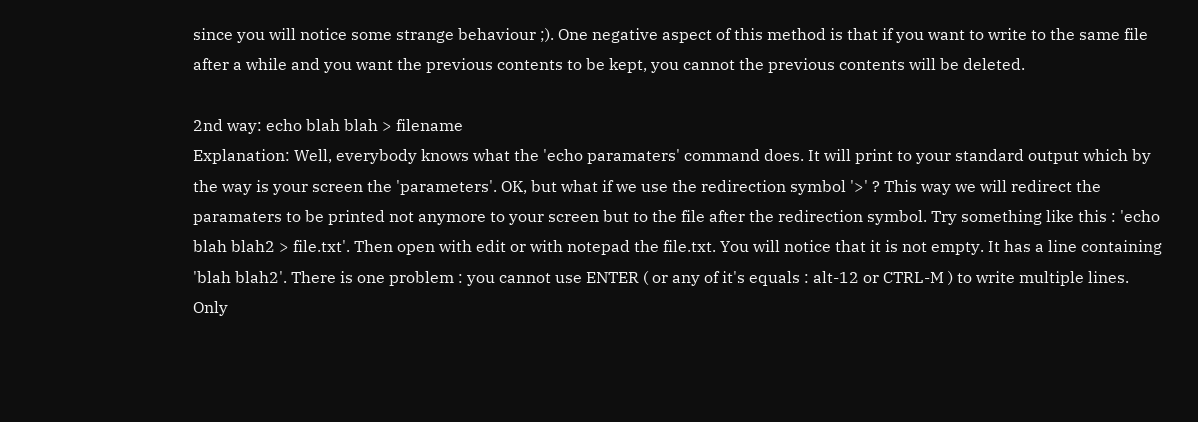since you will notice some strange behaviour ;). One negative aspect of this method is that if you want to write to the same file after a while and you want the previous contents to be kept, you cannot the previous contents will be deleted.

2nd way: echo blah blah > filename
Explanation: Well, everybody knows what the 'echo paramaters' command does. It will print to your standard output which by the way is your screen the 'parameters'. OK, but what if we use the redirection symbol '>' ? This way we will redirect the paramaters to be printed not anymore to your screen but to the file after the redirection symbol. Try something like this : 'echo blah blah2 > file.txt'. Then open with edit or with notepad the file.txt. You will notice that it is not empty. It has a line containing 'blah blah2'. There is one problem : you cannot use ENTER ( or any of it's equals : alt-12 or CTRL-M ) to write multiple lines. Only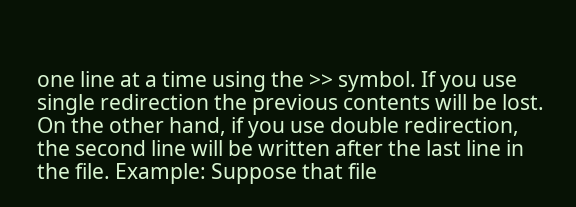one line at a time using the >> symbol. If you use single redirection the previous contents will be lost. On the other hand, if you use double redirection, the second line will be written after the last line in the file. Example: Suppose that file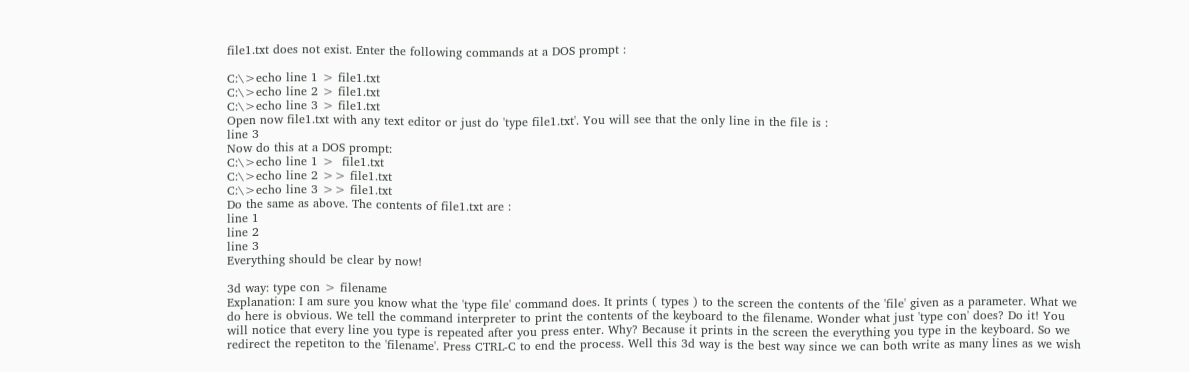file1.txt does not exist. Enter the following commands at a DOS prompt :

C:\>echo line 1 > file1.txt
C:\>echo line 2 > file1.txt
C:\>echo line 3 > file1.txt
Open now file1.txt with any text editor or just do 'type file1.txt'. You will see that the only line in the file is :
line 3
Now do this at a DOS prompt:
C:\>echo line 1 >  file1.txt
C:\>echo line 2 >> file1.txt
C:\>echo line 3 >> file1.txt
Do the same as above. The contents of file1.txt are :
line 1
line 2
line 3
Everything should be clear by now!

3d way: type con > filename
Explanation: I am sure you know what the 'type file' command does. It prints ( types ) to the screen the contents of the 'file' given as a parameter. What we do here is obvious. We tell the command interpreter to print the contents of the keyboard to the filename. Wonder what just 'type con' does? Do it! You will notice that every line you type is repeated after you press enter. Why? Because it prints in the screen the everything you type in the keyboard. So we redirect the repetiton to the 'filename'. Press CTRL-C to end the process. Well this 3d way is the best way since we can both write as many lines as we wish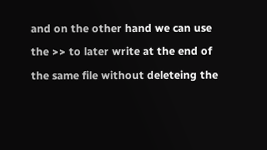and on the other hand we can use the >> to later write at the end of the same file without deleteing the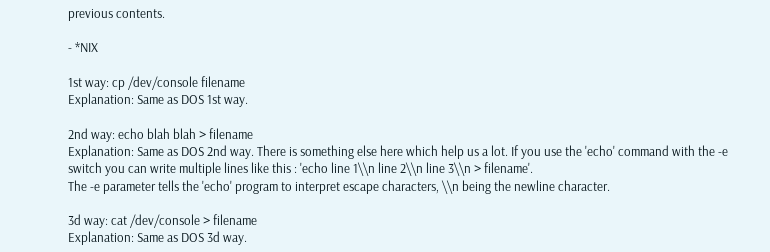previous contents.

- *NIX

1st way: cp /dev/console filename
Explanation: Same as DOS 1st way.

2nd way: echo blah blah > filename
Explanation: Same as DOS 2nd way. There is something else here which help us a lot. If you use the 'echo' command with the -e switch you can write multiple lines like this : 'echo line 1\\n line 2\\n line 3\\n > filename'.
The -e parameter tells the 'echo' program to interpret escape characters, \\n being the newline character.

3d way: cat /dev/console > filename
Explanation: Same as DOS 3d way.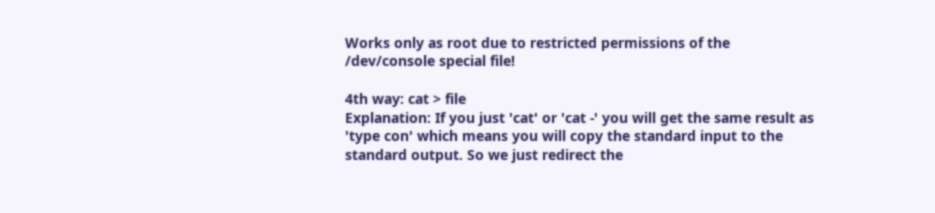Works only as root due to restricted permissions of the /dev/console special file!

4th way: cat > file
Explanation: If you just 'cat' or 'cat -' you will get the same result as 'type con' which means you will copy the standard input to the standard output. So we just redirect the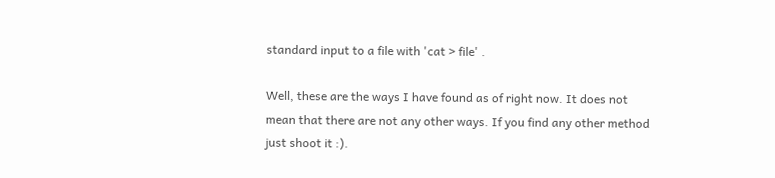standard input to a file with 'cat > file' .

Well, these are the ways I have found as of right now. It does not mean that there are not any other ways. If you find any other method just shoot it :).